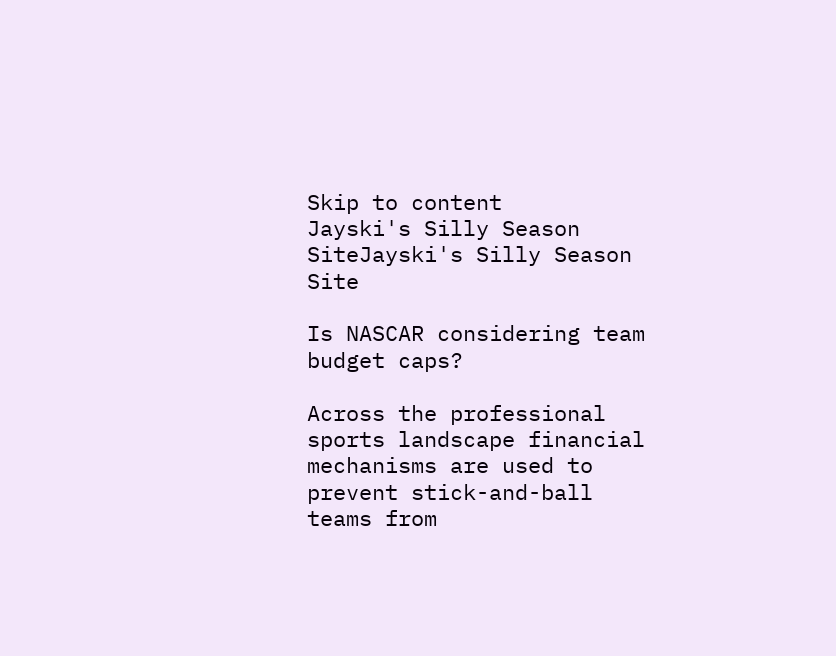Skip to content
Jayski's Silly Season SiteJayski's Silly Season Site

Is NASCAR considering team budget caps?

Across the professional sports landscape financial mechanisms are used to prevent stick-and-ball teams from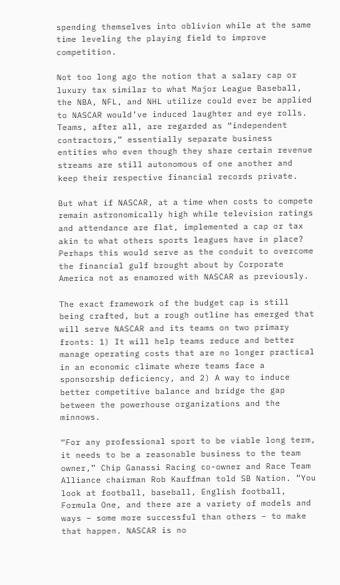spending themselves into oblivion while at the same time leveling the playing field to improve competition.

Not too long ago the notion that a salary cap or luxury tax similar to what Major League Baseball, the NBA, NFL, and NHL utilize could ever be applied to NASCAR would’ve induced laughter and eye rolls. Teams, after all, are regarded as “independent contractors,” essentially separate business entities who even though they share certain revenue streams are still autonomous of one another and keep their respective financial records private.

But what if NASCAR, at a time when costs to compete remain astronomically high while television ratings and attendance are flat, implemented a cap or tax akin to what others sports leagues have in place? Perhaps this would serve as the conduit to overcome the financial gulf brought about by Corporate America not as enamored with NASCAR as previously.

The exact framework of the budget cap is still being crafted, but a rough outline has emerged that will serve NASCAR and its teams on two primary fronts: 1) It will help teams reduce and better manage operating costs that are no longer practical in an economic climate where teams face a sponsorship deficiency, and 2) A way to induce better competitive balance and bridge the gap between the powerhouse organizations and the minnows.

“For any professional sport to be viable long term, it needs to be a reasonable business to the team owner,” Chip Ganassi Racing co-owner and Race Team Alliance chairman Rob Kauffman told SB Nation. “You look at football, baseball, English football, Formula One, and there are a variety of models and ways – some more successful than others – to make that happen. NASCAR is no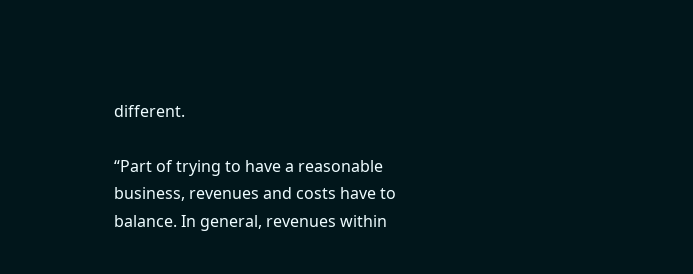different.

“Part of trying to have a reasonable business, revenues and costs have to balance. In general, revenues within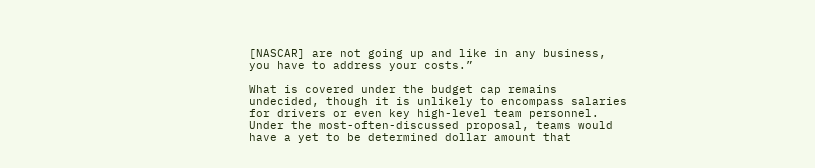[NASCAR] are not going up and like in any business, you have to address your costs.”

What is covered under the budget cap remains undecided, though it is unlikely to encompass salaries for drivers or even key high-level team personnel. Under the most-often-discussed proposal, teams would have a yet to be determined dollar amount that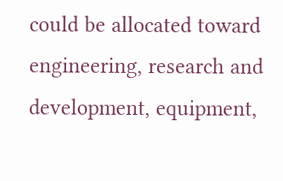could be allocated toward engineering, research and development, equipment,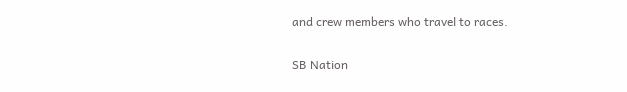and crew members who travel to races.

SB Nation